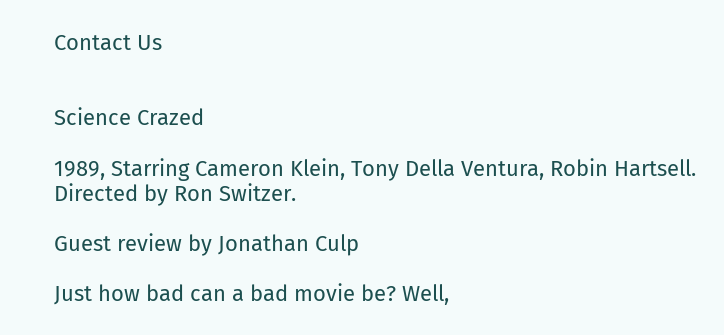Contact Us


Science Crazed

1989, Starring Cameron Klein, Tony Della Ventura, Robin Hartsell. Directed by Ron Switzer.

Guest review by Jonathan Culp

Just how bad can a bad movie be? Well,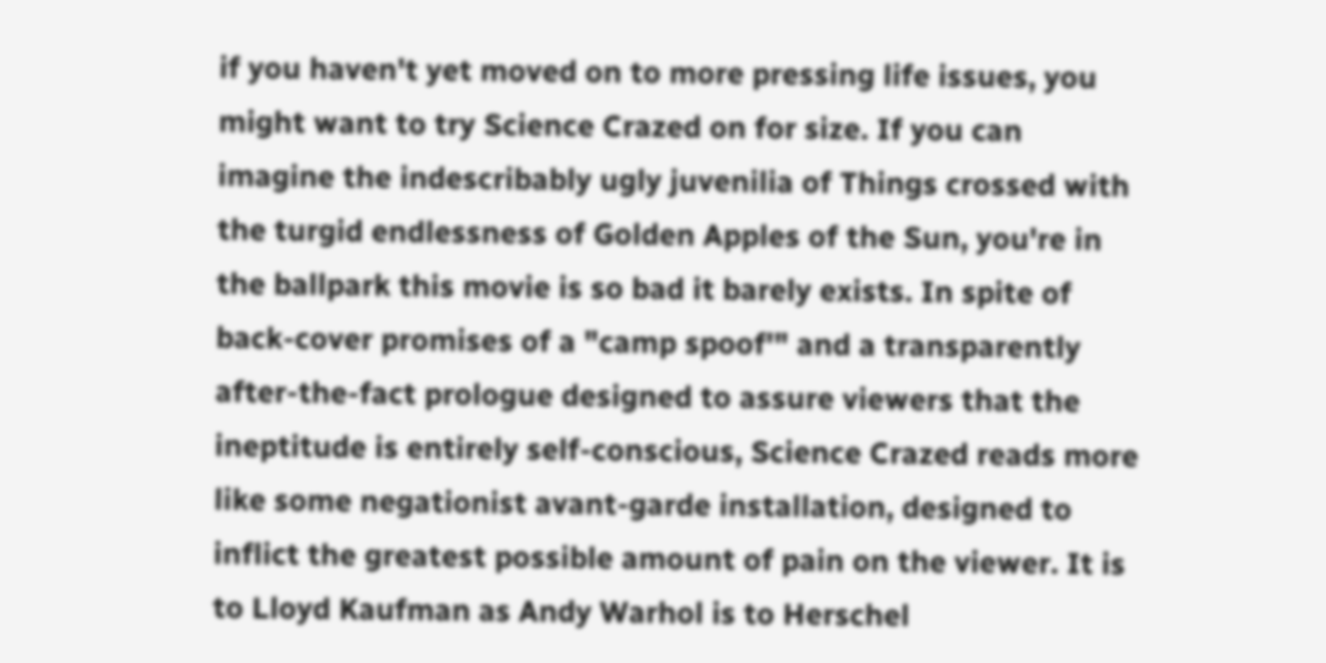if you haven't yet moved on to more pressing life issues, you might want to try Science Crazed on for size. If you can imagine the indescribably ugly juvenilia of Things crossed with the turgid endlessness of Golden Apples of the Sun, you're in the ballpark this movie is so bad it barely exists. In spite of back-cover promises of a "camp spoof'" and a transparently after-the-fact prologue designed to assure viewers that the ineptitude is entirely self-conscious, Science Crazed reads more like some negationist avant-garde installation, designed to inflict the greatest possible amount of pain on the viewer. It is to Lloyd Kaufman as Andy Warhol is to Herschel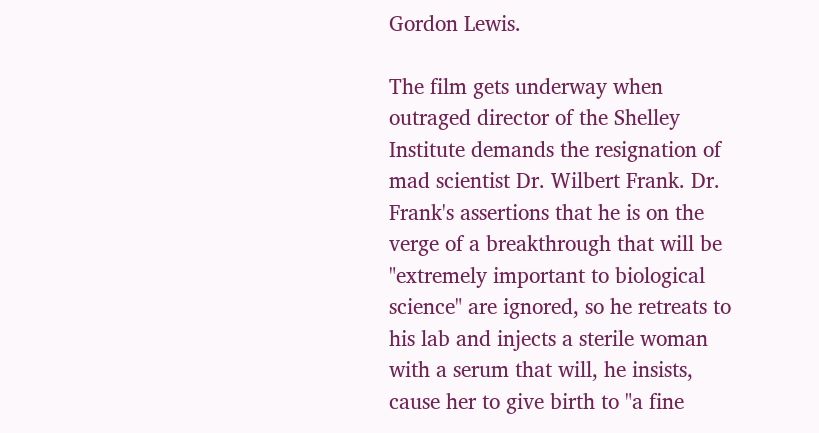Gordon Lewis.

The film gets underway when outraged director of the Shelley Institute demands the resignation of mad scientist Dr. Wilbert Frank. Dr. Frank's assertions that he is on the verge of a breakthrough that will be "extremely important to biological science" are ignored, so he retreats to his lab and injects a sterile woman with a serum that will, he insists, cause her to give birth to "a fine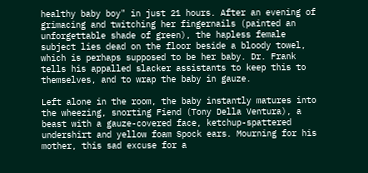healthy baby boy" in just 21 hours. After an evening of grimacing and twitching her fingernails (painted an unforgettable shade of green), the hapless female subject lies dead on the floor beside a bloody towel, which is perhaps supposed to be her baby. Dr. Frank tells his appalled slacker assistants to keep this to themselves, and to wrap the baby in gauze.

Left alone in the room, the baby instantly matures into the wheezing, snorting Fiend (Tony Della Ventura), a beast with a gauze-covered face, ketchup-spattered undershirt and yellow foam Spock ears. Mourning for his mother, this sad excuse for a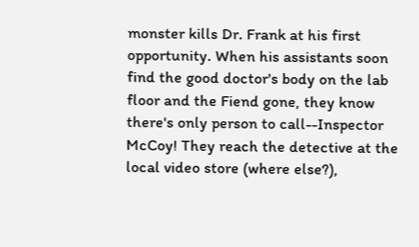monster kills Dr. Frank at his first opportunity. When his assistants soon find the good doctor's body on the lab floor and the Fiend gone, they know there's only person to call--Inspector McCoy! They reach the detective at the local video store (where else?),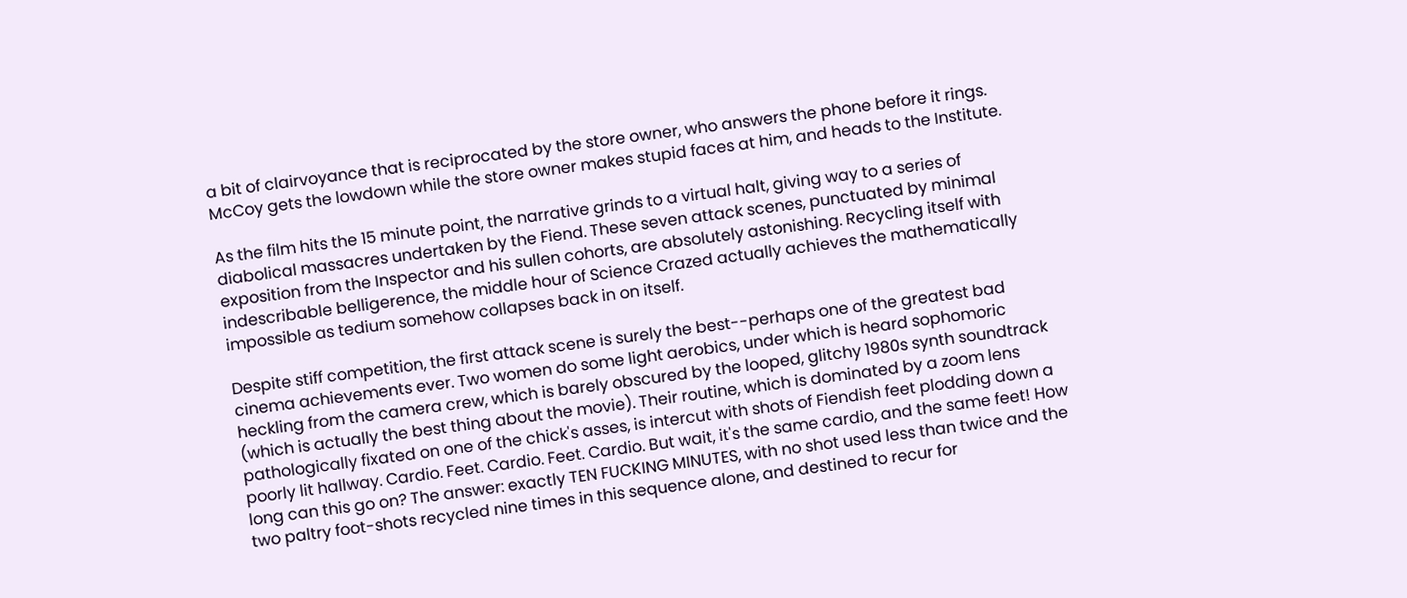a bit of clairvoyance that is reciprocated by the store owner, who answers the phone before it rings. McCoy gets the lowdown while the store owner makes stupid faces at him, and heads to the Institute.

As the film hits the 15 minute point, the narrative grinds to a virtual halt, giving way to a series of diabolical massacres undertaken by the Fiend. These seven attack scenes, punctuated by minimal exposition from the Inspector and his sullen cohorts, are absolutely astonishing. Recycling itself with indescribable belligerence, the middle hour of Science Crazed actually achieves the mathematically impossible as tedium somehow collapses back in on itself.

Despite stiff competition, the first attack scene is surely the best--perhaps one of the greatest bad cinema achievements ever. Two women do some light aerobics, under which is heard sophomoric heckling from the camera crew, which is barely obscured by the looped, glitchy 1980s synth soundtrack (which is actually the best thing about the movie). Their routine, which is dominated by a zoom lens pathologically fixated on one of the chick's asses, is intercut with shots of Fiendish feet plodding down a poorly lit hallway. Cardio. Feet. Cardio. Feet. Cardio. But wait, it's the same cardio, and the same feet! How long can this go on? The answer: exactly TEN FUCKING MINUTES, with no shot used less than twice and the two paltry foot-shots recycled nine times in this sequence alone, and destined to recur for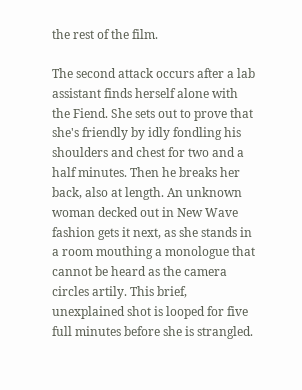the rest of the film.

The second attack occurs after a lab assistant finds herself alone with the Fiend. She sets out to prove that she's friendly by idly fondling his shoulders and chest for two and a half minutes. Then he breaks her back, also at length. An unknown woman decked out in New Wave fashion gets it next, as she stands in a room mouthing a monologue that cannot be heard as the camera circles artily. This brief, unexplained shot is looped for five full minutes before she is strangled.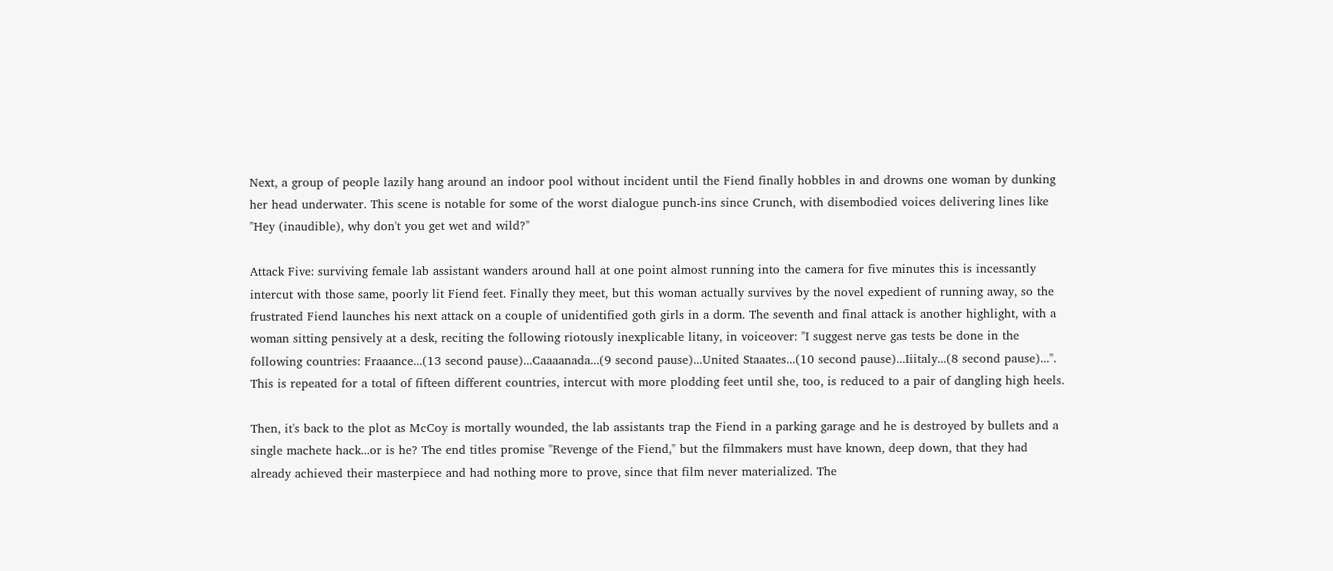Next, a group of people lazily hang around an indoor pool without incident until the Fiend finally hobbles in and drowns one woman by dunking her head underwater. This scene is notable for some of the worst dialogue punch-ins since Crunch, with disembodied voices delivering lines like "Hey (inaudible), why don't you get wet and wild?"

Attack Five: surviving female lab assistant wanders around hall at one point almost running into the camera for five minutes this is incessantly intercut with those same, poorly lit Fiend feet. Finally they meet, but this woman actually survives by the novel expedient of running away, so the frustrated Fiend launches his next attack on a couple of unidentified goth girls in a dorm. The seventh and final attack is another highlight, with a woman sitting pensively at a desk, reciting the following riotously inexplicable litany, in voiceover: "I suggest nerve gas tests be done in the following countries: Fraaance...(13 second pause)...Caaaanada...(9 second pause)...United Staaates...(10 second pause)...Iiitaly...(8 second pause)...". This is repeated for a total of fifteen different countries, intercut with more plodding feet until she, too, is reduced to a pair of dangling high heels.

Then, it's back to the plot as McCoy is mortally wounded, the lab assistants trap the Fiend in a parking garage and he is destroyed by bullets and a single machete hack...or is he? The end titles promise "Revenge of the Fiend," but the filmmakers must have known, deep down, that they had already achieved their masterpiece and had nothing more to prove, since that film never materialized. The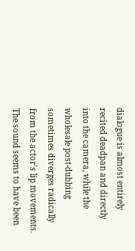dialogue is almost entirely recited deadpan and directly into the camera, while the wholesale post-dubbing sometimes diverges radically from the actor's lip movements. The sound seems to have been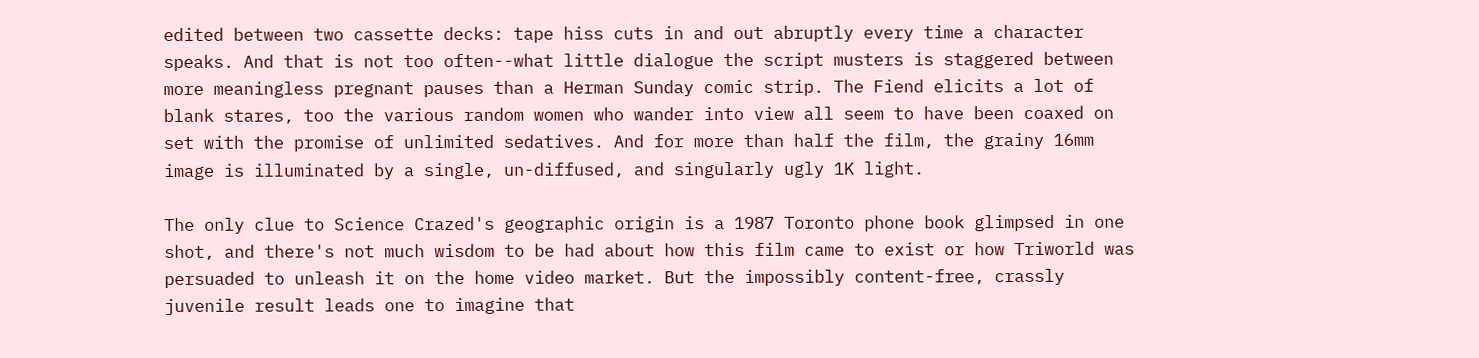edited between two cassette decks: tape hiss cuts in and out abruptly every time a character speaks. And that is not too often--what little dialogue the script musters is staggered between more meaningless pregnant pauses than a Herman Sunday comic strip. The Fiend elicits a lot of blank stares, too the various random women who wander into view all seem to have been coaxed on set with the promise of unlimited sedatives. And for more than half the film, the grainy 16mm image is illuminated by a single, un-diffused, and singularly ugly 1K light.

The only clue to Science Crazed's geographic origin is a 1987 Toronto phone book glimpsed in one shot, and there's not much wisdom to be had about how this film came to exist or how Triworld was persuaded to unleash it on the home video market. But the impossibly content-free, crassly juvenile result leads one to imagine that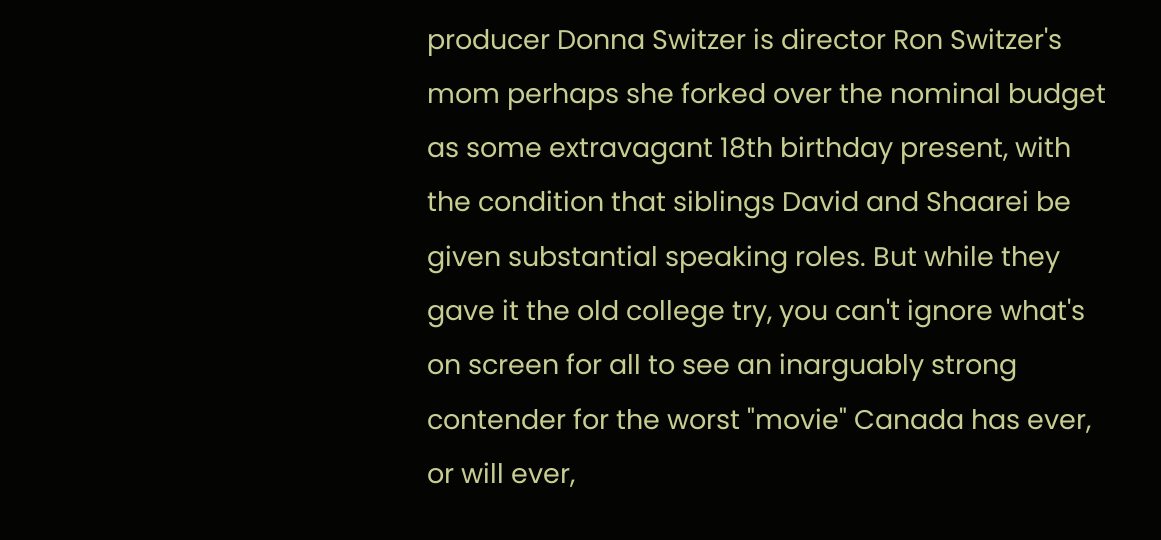producer Donna Switzer is director Ron Switzer's mom perhaps she forked over the nominal budget as some extravagant 18th birthday present, with the condition that siblings David and Shaarei be given substantial speaking roles. But while they gave it the old college try, you can't ignore what's on screen for all to see an inarguably strong contender for the worst "movie" Canada has ever, or will ever,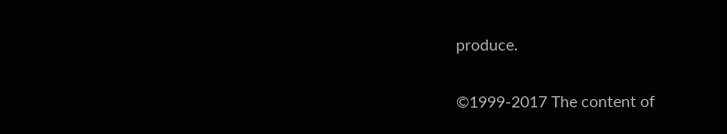produce.

©1999-2017 The content of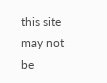this site may not be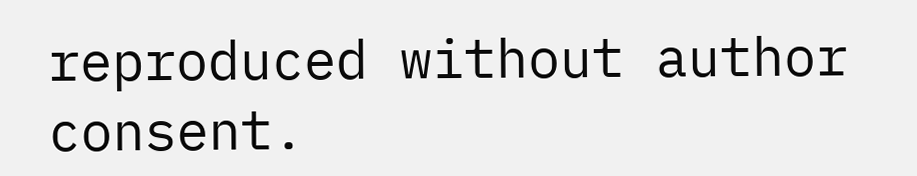reproduced without author consent.